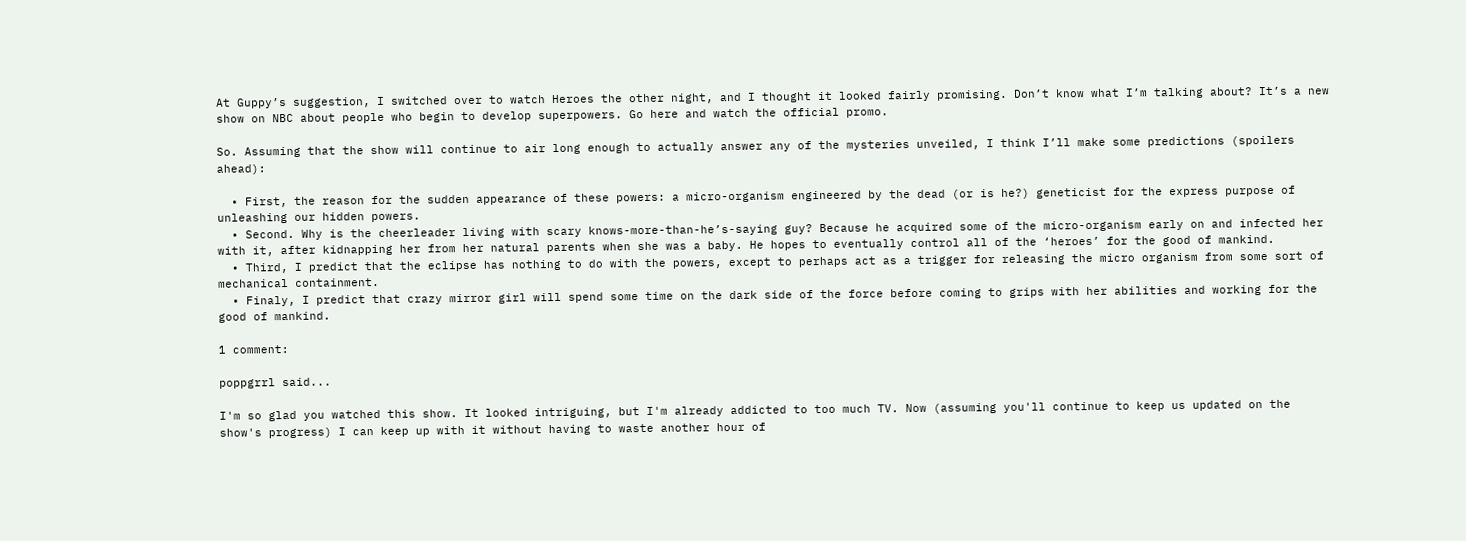At Guppy’s suggestion, I switched over to watch Heroes the other night, and I thought it looked fairly promising. Don’t know what I’m talking about? It’s a new show on NBC about people who begin to develop superpowers. Go here and watch the official promo.

So. Assuming that the show will continue to air long enough to actually answer any of the mysteries unveiled, I think I’ll make some predictions (spoilers ahead):

  • First, the reason for the sudden appearance of these powers: a micro-organism engineered by the dead (or is he?) geneticist for the express purpose of unleashing our hidden powers.
  • Second. Why is the cheerleader living with scary knows-more-than-he’s-saying guy? Because he acquired some of the micro-organism early on and infected her with it, after kidnapping her from her natural parents when she was a baby. He hopes to eventually control all of the ‘heroes’ for the good of mankind.
  • Third, I predict that the eclipse has nothing to do with the powers, except to perhaps act as a trigger for releasing the micro organism from some sort of mechanical containment.
  • Finaly, I predict that crazy mirror girl will spend some time on the dark side of the force before coming to grips with her abilities and working for the good of mankind.

1 comment:

poppgrrl said...

I'm so glad you watched this show. It looked intriguing, but I'm already addicted to too much TV. Now (assuming you'll continue to keep us updated on the show's progress) I can keep up with it without having to waste another hour of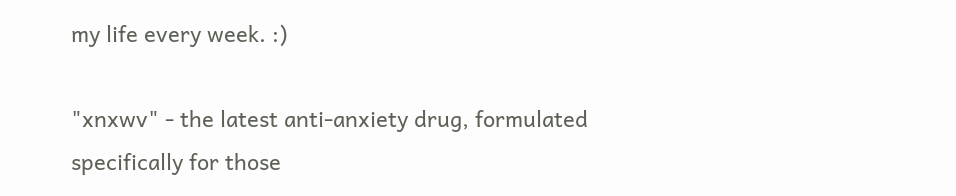my life every week. :)

"xnxwv" - the latest anti-anxiety drug, formulated specifically for those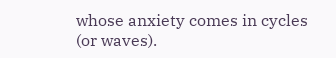whose anxiety comes in cycles (or waves).